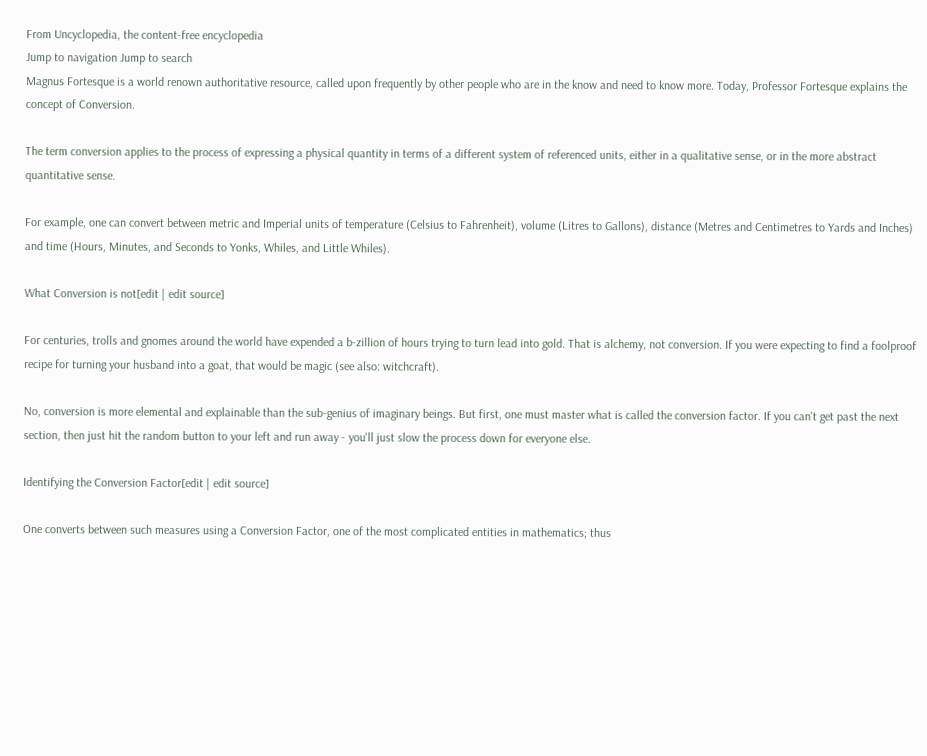From Uncyclopedia, the content-free encyclopedia
Jump to navigation Jump to search
Magnus Fortesque is a world renown authoritative resource, called upon frequently by other people who are in the know and need to know more. Today, Professor Fortesque explains the concept of Conversion.

The term conversion applies to the process of expressing a physical quantity in terms of a different system of referenced units, either in a qualitative sense, or in the more abstract quantitative sense.

For example, one can convert between metric and Imperial units of temperature (Celsius to Fahrenheit), volume (Litres to Gallons), distance (Metres and Centimetres to Yards and Inches) and time (Hours, Minutes, and Seconds to Yonks, Whiles, and Little Whiles).

What Conversion is not[edit | edit source]

For centuries, trolls and gnomes around the world have expended a b-zillion of hours trying to turn lead into gold. That is alchemy, not conversion. If you were expecting to find a foolproof recipe for turning your husband into a goat, that would be magic (see also: witchcraft).

No, conversion is more elemental and explainable than the sub-genius of imaginary beings. But first, one must master what is called the conversion factor. If you can't get past the next section, then just hit the random button to your left and run away - you'll just slow the process down for everyone else.

Identifying the Conversion Factor[edit | edit source]

One converts between such measures using a Conversion Factor, one of the most complicated entities in mathematics; thus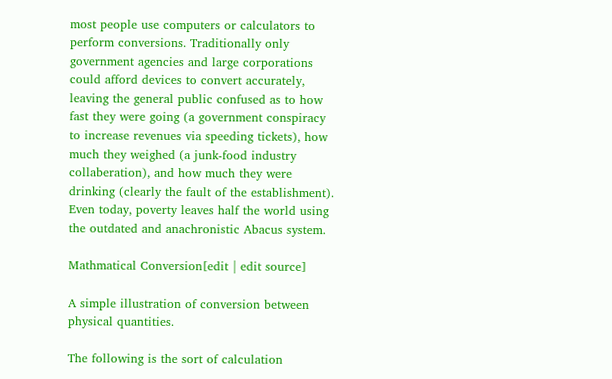most people use computers or calculators to perform conversions. Traditionally only government agencies and large corporations could afford devices to convert accurately, leaving the general public confused as to how fast they were going (a government conspiracy to increase revenues via speeding tickets), how much they weighed (a junk-food industry collaberation), and how much they were drinking (clearly the fault of the establishment). Even today, poverty leaves half the world using the outdated and anachronistic Abacus system.

Mathmatical Conversion[edit | edit source]

A simple illustration of conversion between physical quantities.

The following is the sort of calculation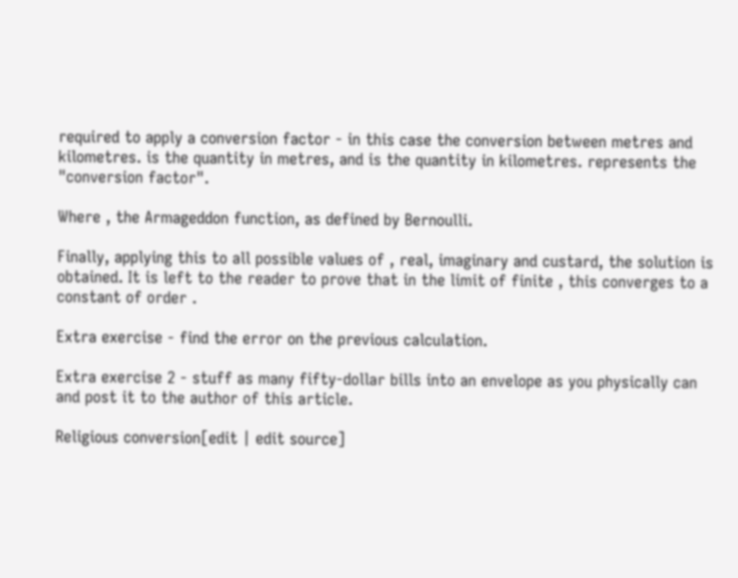required to apply a conversion factor - in this case the conversion between metres and kilometres. is the quantity in metres, and is the quantity in kilometres. represents the "conversion factor".

Where , the Armageddon function, as defined by Bernoulli.

Finally, applying this to all possible values of , real, imaginary and custard, the solution is obtained. It is left to the reader to prove that in the limit of finite , this converges to a constant of order .

Extra exercise - find the error on the previous calculation.

Extra exercise 2 - stuff as many fifty-dollar bills into an envelope as you physically can and post it to the author of this article.

Religious conversion[edit | edit source]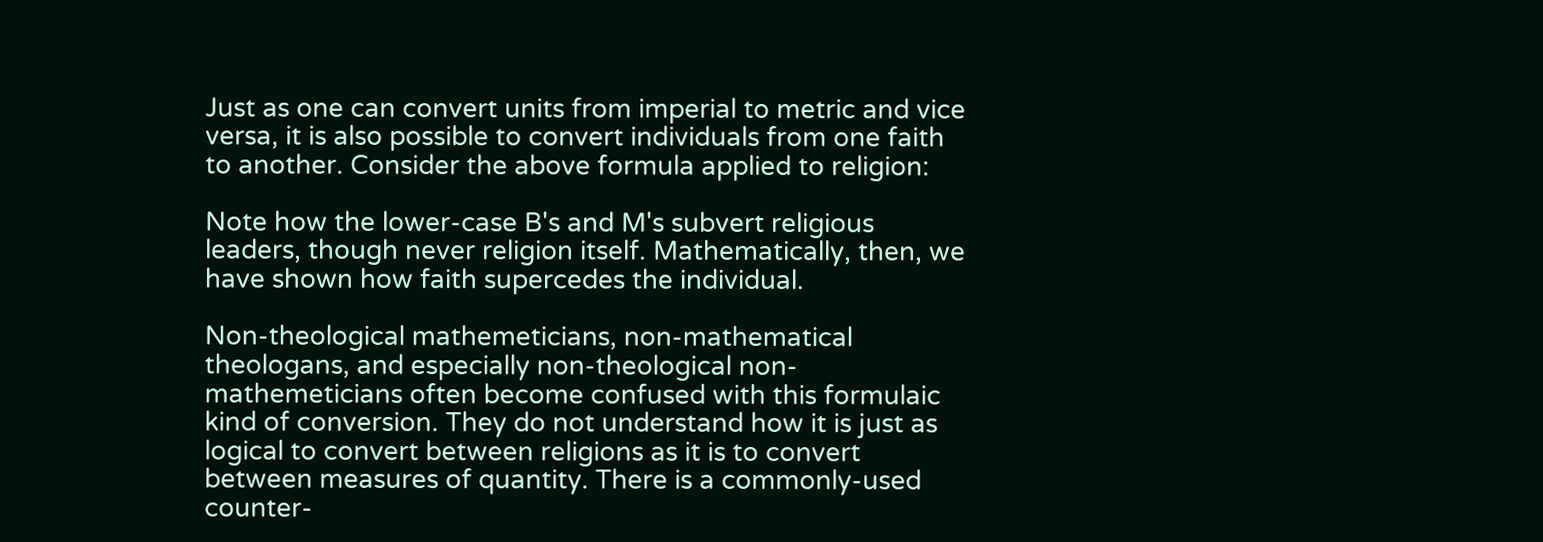Just as one can convert units from imperial to metric and vice versa, it is also possible to convert individuals from one faith to another. Consider the above formula applied to religion:

Note how the lower-case B's and M's subvert religious leaders, though never religion itself. Mathematically, then, we have shown how faith supercedes the individual.

Non-theological mathemeticians, non-mathematical theologans, and especially non-theological non-mathemeticians often become confused with this formulaic kind of conversion. They do not understand how it is just as logical to convert between religions as it is to convert between measures of quantity. There is a commonly-used counter-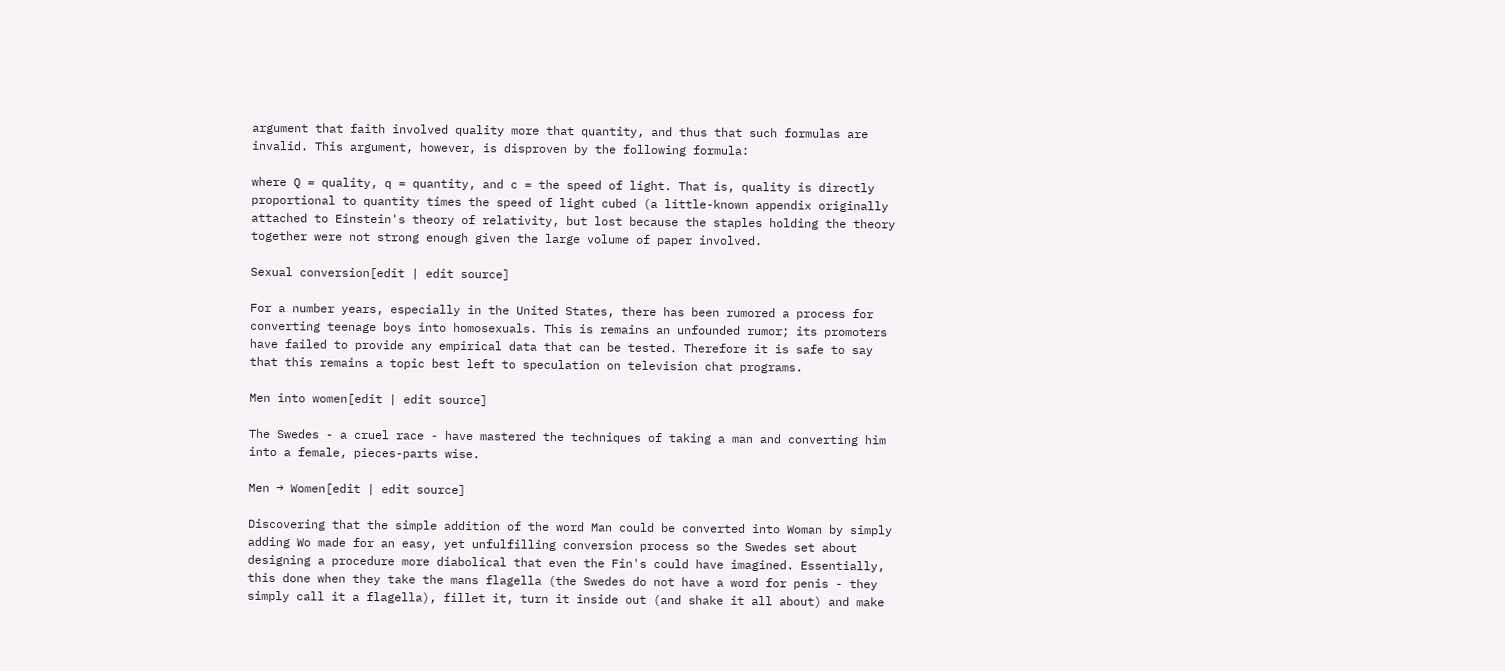argument that faith involved quality more that quantity, and thus that such formulas are invalid. This argument, however, is disproven by the following formula:

where Q = quality, q = quantity, and c = the speed of light. That is, quality is directly proportional to quantity times the speed of light cubed (a little-known appendix originally attached to Einstein's theory of relativity, but lost because the staples holding the theory together were not strong enough given the large volume of paper involved.

Sexual conversion[edit | edit source]

For a number years, especially in the United States, there has been rumored a process for converting teenage boys into homosexuals. This is remains an unfounded rumor; its promoters have failed to provide any empirical data that can be tested. Therefore it is safe to say that this remains a topic best left to speculation on television chat programs.

Men into women[edit | edit source]

The Swedes - a cruel race - have mastered the techniques of taking a man and converting him into a female, pieces-parts wise.

Men → Women[edit | edit source]

Discovering that the simple addition of the word Man could be converted into Woman by simply adding Wo made for an easy, yet unfulfilling conversion process so the Swedes set about designing a procedure more diabolical that even the Fin's could have imagined. Essentially, this done when they take the mans flagella (the Swedes do not have a word for penis - they simply call it a flagella), fillet it, turn it inside out (and shake it all about) and make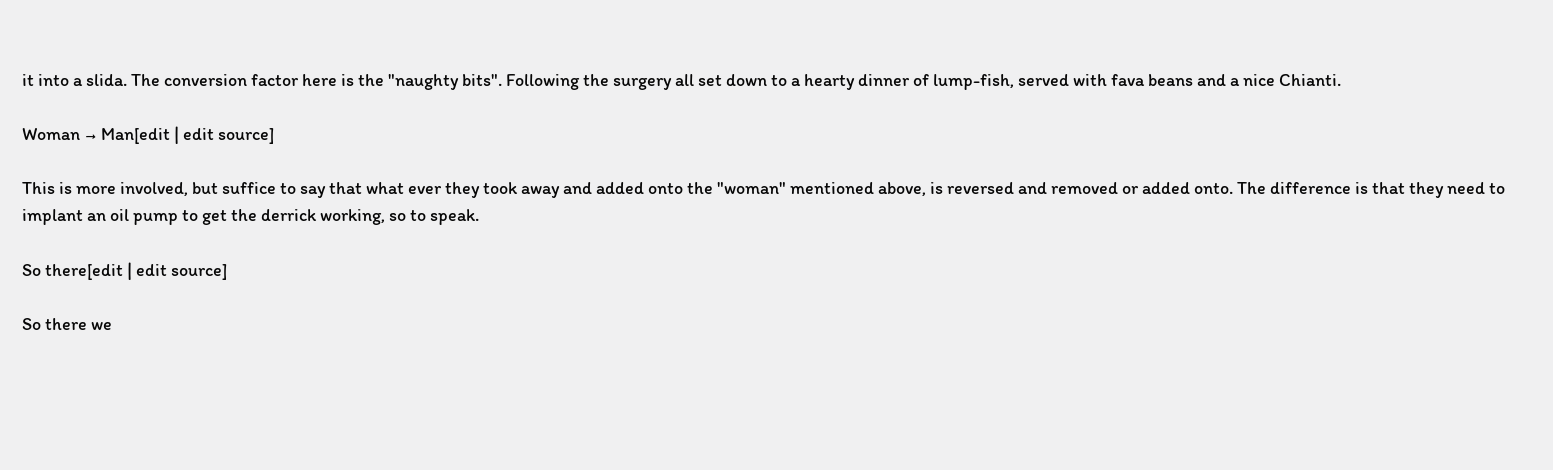it into a slida. The conversion factor here is the "naughty bits". Following the surgery all set down to a hearty dinner of lump-fish, served with fava beans and a nice Chianti.

Woman → Man[edit | edit source]

This is more involved, but suffice to say that what ever they took away and added onto the "woman" mentioned above, is reversed and removed or added onto. The difference is that they need to implant an oil pump to get the derrick working, so to speak.

So there[edit | edit source]

So there we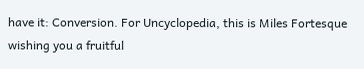have it: Conversion. For Uncyclopedia, this is Miles Fortesque wishing you a fruitful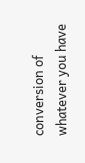conversion of whatever you have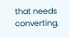that needs converting.